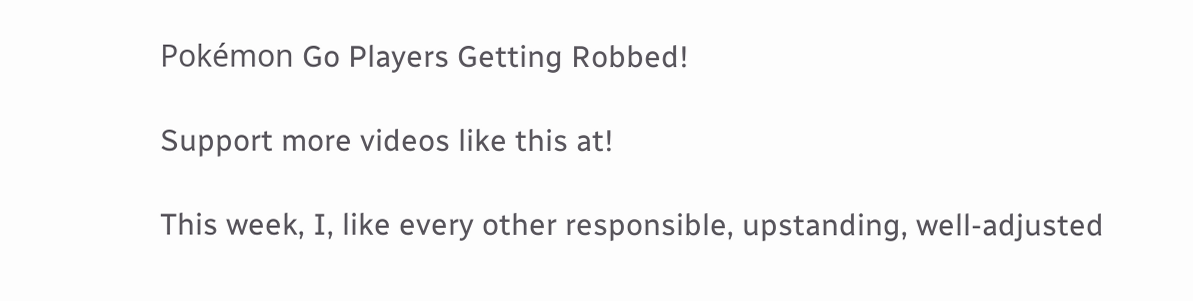Pokémon Go Players Getting Robbed!

Support more videos like this at!

This week, I, like every other responsible, upstanding, well-adjusted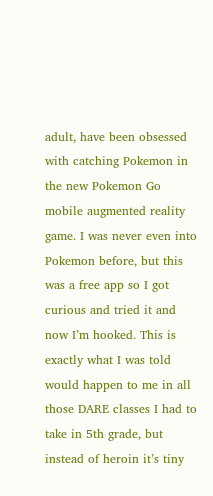adult, have been obsessed with catching Pokemon in the new Pokemon Go mobile augmented reality game. I was never even into Pokemon before, but this was a free app so I got curious and tried it and now I’m hooked. This is exactly what I was told would happen to me in all those DARE classes I had to take in 5th grade, but instead of heroin it’s tiny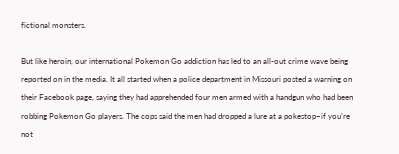fictional monsters.

But like heroin, our international Pokemon Go addiction has led to an all-out crime wave being reported on in the media. It all started when a police department in Missouri posted a warning on their Facebook page, saying they had apprehended four men armed with a handgun who had been robbing Pokemon Go players. The cops said the men had dropped a lure at a pokestop–if you’re not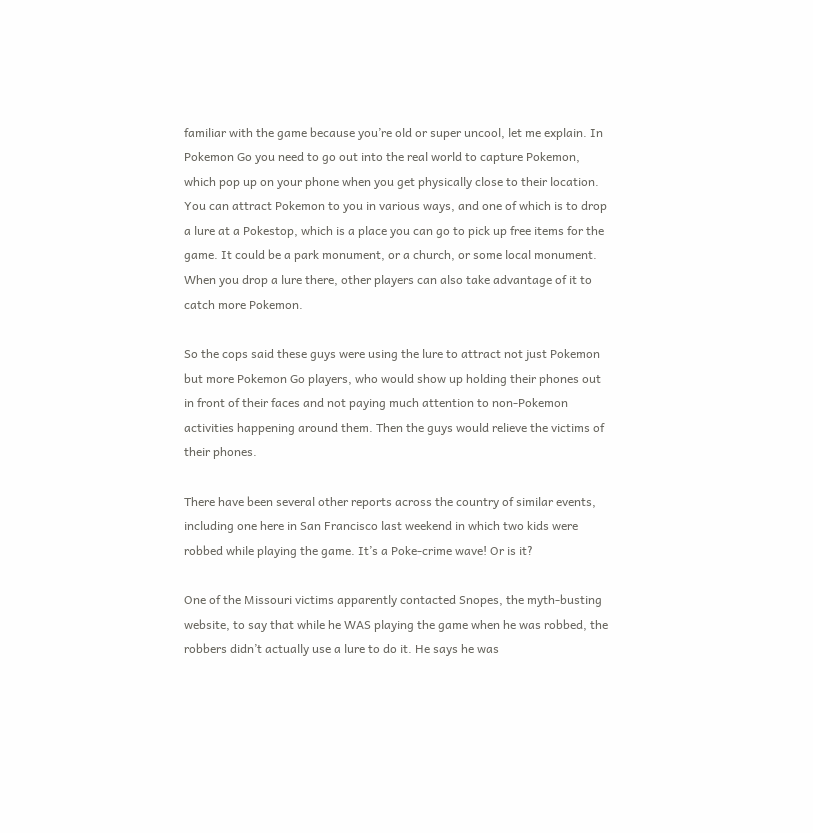familiar with the game because you’re old or super uncool, let me explain. In Pokemon Go you need to go out into the real world to capture Pokemon, which pop up on your phone when you get physically close to their location. You can attract Pokemon to you in various ways, and one of which is to drop a lure at a Pokestop, which is a place you can go to pick up free items for the game. It could be a park monument, or a church, or some local monument. When you drop a lure there, other players can also take advantage of it to catch more Pokemon.

So the cops said these guys were using the lure to attract not just Pokemon but more Pokemon Go players, who would show up holding their phones out in front of their faces and not paying much attention to non-Pokemon activities happening around them. Then the guys would relieve the victims of their phones.

There have been several other reports across the country of similar events, including one here in San Francisco last weekend in which two kids were robbed while playing the game. It’s a Poke-crime wave! Or is it?

One of the Missouri victims apparently contacted Snopes, the myth-busting website, to say that while he WAS playing the game when he was robbed, the robbers didn’t actually use a lure to do it. He says he was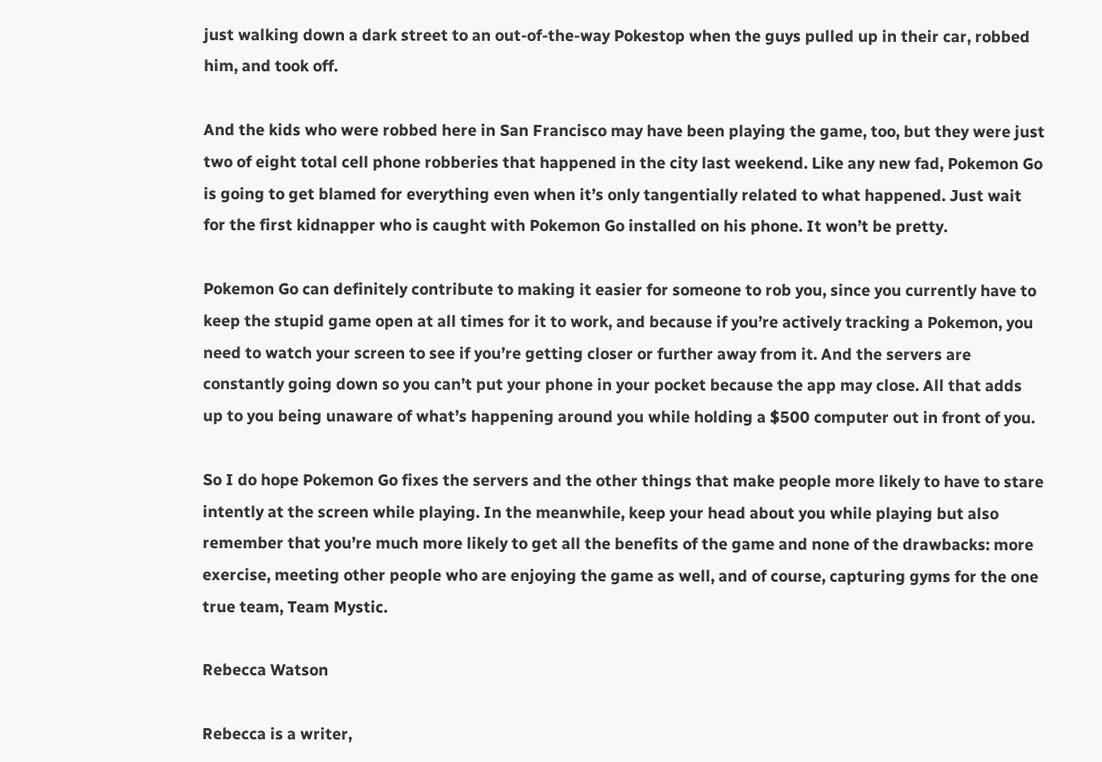just walking down a dark street to an out-of-the-way Pokestop when the guys pulled up in their car, robbed him, and took off.

And the kids who were robbed here in San Francisco may have been playing the game, too, but they were just two of eight total cell phone robberies that happened in the city last weekend. Like any new fad, Pokemon Go is going to get blamed for everything even when it’s only tangentially related to what happened. Just wait for the first kidnapper who is caught with Pokemon Go installed on his phone. It won’t be pretty.

Pokemon Go can definitely contribute to making it easier for someone to rob you, since you currently have to keep the stupid game open at all times for it to work, and because if you’re actively tracking a Pokemon, you need to watch your screen to see if you’re getting closer or further away from it. And the servers are constantly going down so you can’t put your phone in your pocket because the app may close. All that adds up to you being unaware of what’s happening around you while holding a $500 computer out in front of you.

So I do hope Pokemon Go fixes the servers and the other things that make people more likely to have to stare intently at the screen while playing. In the meanwhile, keep your head about you while playing but also remember that you’re much more likely to get all the benefits of the game and none of the drawbacks: more exercise, meeting other people who are enjoying the game as well, and of course, capturing gyms for the one true team, Team Mystic.

Rebecca Watson

Rebecca is a writer,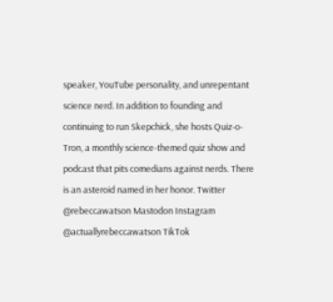speaker, YouTube personality, and unrepentant science nerd. In addition to founding and continuing to run Skepchick, she hosts Quiz-o-Tron, a monthly science-themed quiz show and podcast that pits comedians against nerds. There is an asteroid named in her honor. Twitter @rebeccawatson Mastodon Instagram @actuallyrebeccawatson TikTok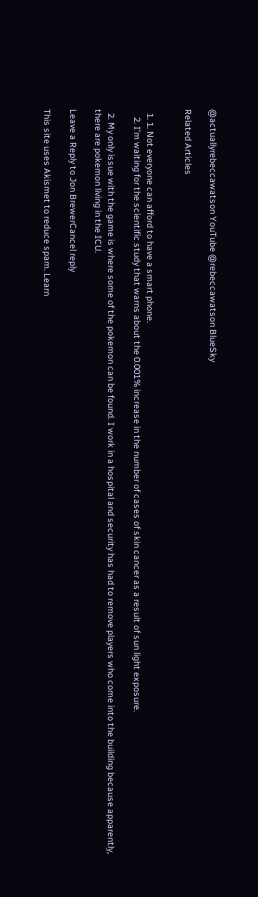@actuallyrebeccawatson YouTube @rebeccawatson BlueSky

Related Articles


  1. 1. Not everyone can afford to have a smart phone.
    2. I’m waiting for the scientific study that warns about the 0.001% increase in the number of cases of skin cancer as a result of sun light exposure.

  2. My only issue with the game is where some of the pokemon can be found. I work in a hospital and security has had to remove players who come into the building because apparently, there are pokemon living in the ICU.

Leave a Reply to Jon BrewerCancel reply

This site uses Akismet to reduce spam. Learn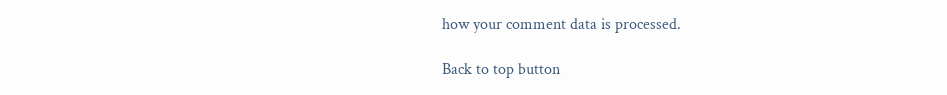how your comment data is processed.

Back to top button